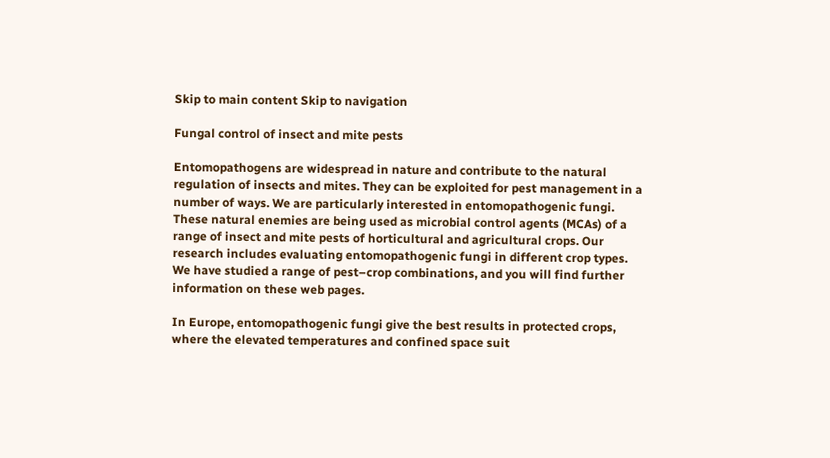Skip to main content Skip to navigation

Fungal control of insect and mite pests

Entomopathogens are widespread in nature and contribute to the natural regulation of insects and mites. They can be exploited for pest management in a number of ways. We are particularly interested in entomopathogenic fungi. These natural enemies are being used as microbial control agents (MCAs) of a range of insect and mite pests of horticultural and agricultural crops. Our research includes evaluating entomopathogenic fungi in different crop types. We have studied a range of pest–crop combinations, and you will find further information on these web pages.

In Europe, entomopathogenic fungi give the best results in protected crops, where the elevated temperatures and confined space suit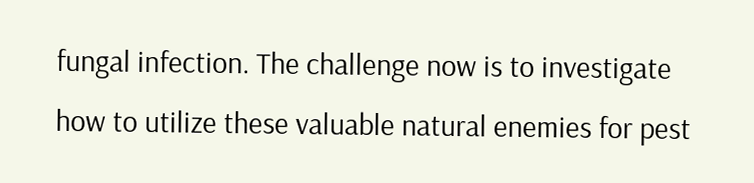fungal infection. The challenge now is to investigate how to utilize these valuable natural enemies for pest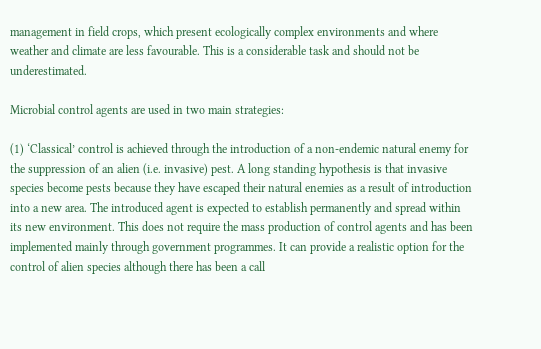management in field crops, which present ecologically complex environments and where weather and climate are less favourable. This is a considerable task and should not be underestimated.

Microbial control agents are used in two main strategies:

(1) ‘Classical’ control is achieved through the introduction of a non-endemic natural enemy for the suppression of an alien (i.e. invasive) pest. A long standing hypothesis is that invasive species become pests because they have escaped their natural enemies as a result of introduction into a new area. The introduced agent is expected to establish permanently and spread within its new environment. This does not require the mass production of control agents and has been implemented mainly through government programmes. It can provide a realistic option for the control of alien species although there has been a call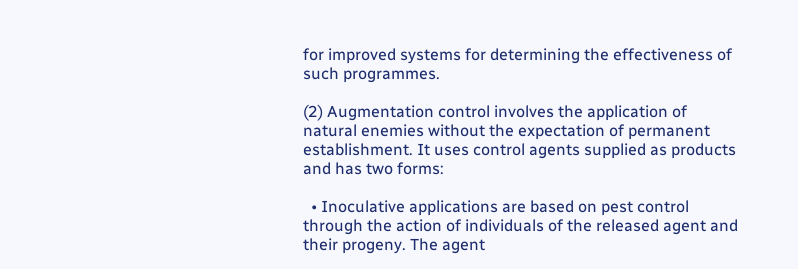for improved systems for determining the effectiveness of such programmes.

(2) Augmentation control involves the application of natural enemies without the expectation of permanent establishment. It uses control agents supplied as products and has two forms:

  • Inoculative applications are based on pest control through the action of individuals of the released agent and their progeny. The agent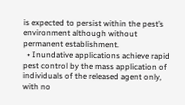is expected to persist within the pest’s environment although without permanent establishment.
  • Inundative applications achieve rapid pest control by the mass application of individuals of the released agent only, with no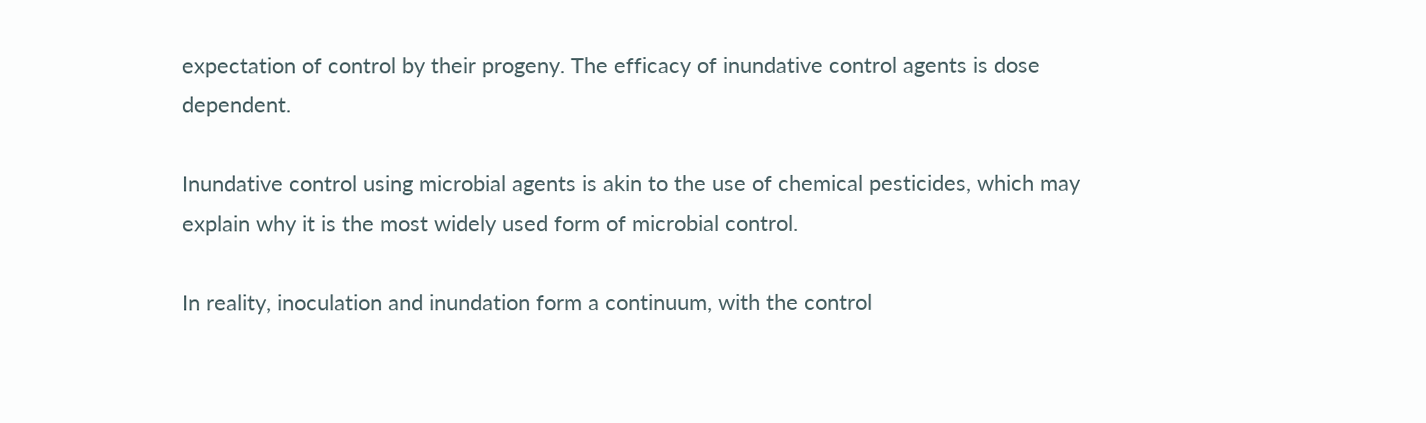expectation of control by their progeny. The efficacy of inundative control agents is dose dependent.

Inundative control using microbial agents is akin to the use of chemical pesticides, which may explain why it is the most widely used form of microbial control.

In reality, inoculation and inundation form a continuum, with the control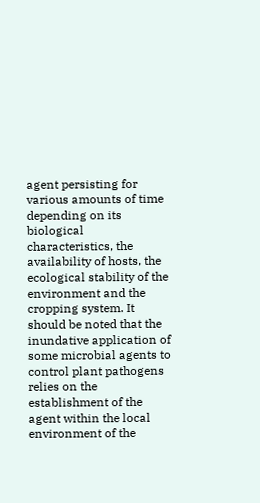agent persisting for various amounts of time depending on its biological characteristics, the availability of hosts, the ecological stability of the environment and the cropping system. It should be noted that the inundative application of some microbial agents to control plant pathogens relies on the establishment of the agent within the local environment of the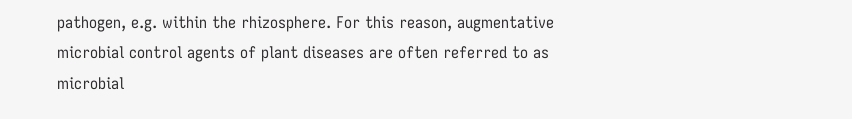pathogen, e.g. within the rhizosphere. For this reason, augmentative microbial control agents of plant diseases are often referred to as microbial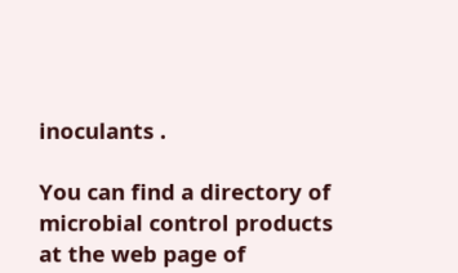inoculants .

You can find a directory of microbial control products at the web page of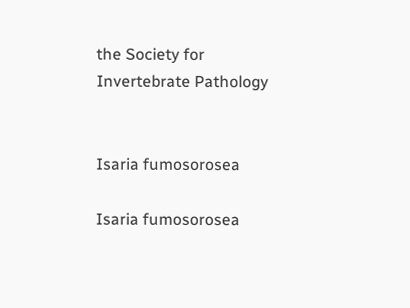the Society for Invertebrate Pathology


Isaria fumosorosea

Isaria fumosorosea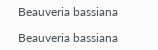Beauveria bassiana

Beauveria bassiana